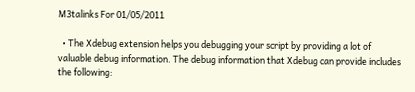M3talinks For 01/05/2011

  • The Xdebug extension helps you debugging your script by providing a lot of valuable debug information. The debug information that Xdebug can provide includes the following: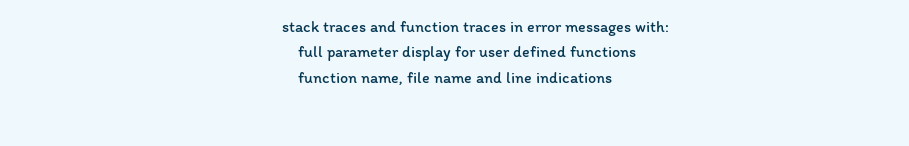stack traces and function traces in error messages with:
    full parameter display for user defined functions
    function name, file name and line indications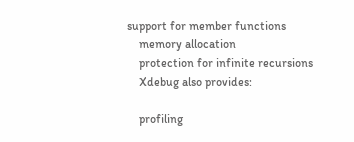support for member functions
    memory allocation
    protection for infinite recursions
    Xdebug also provides:

    profiling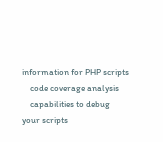information for PHP scripts
    code coverage analysis
    capabilities to debug your scripts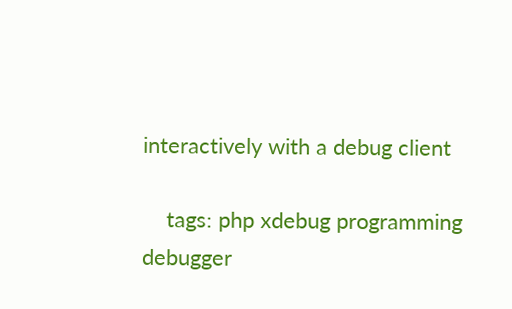interactively with a debug client

    tags: php xdebug programming debugger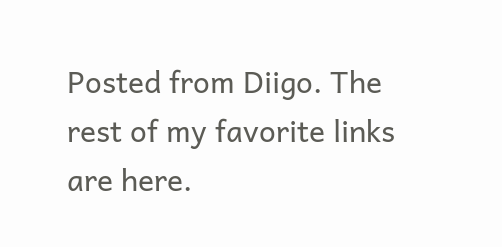Posted from Diigo. The rest of my favorite links are here.